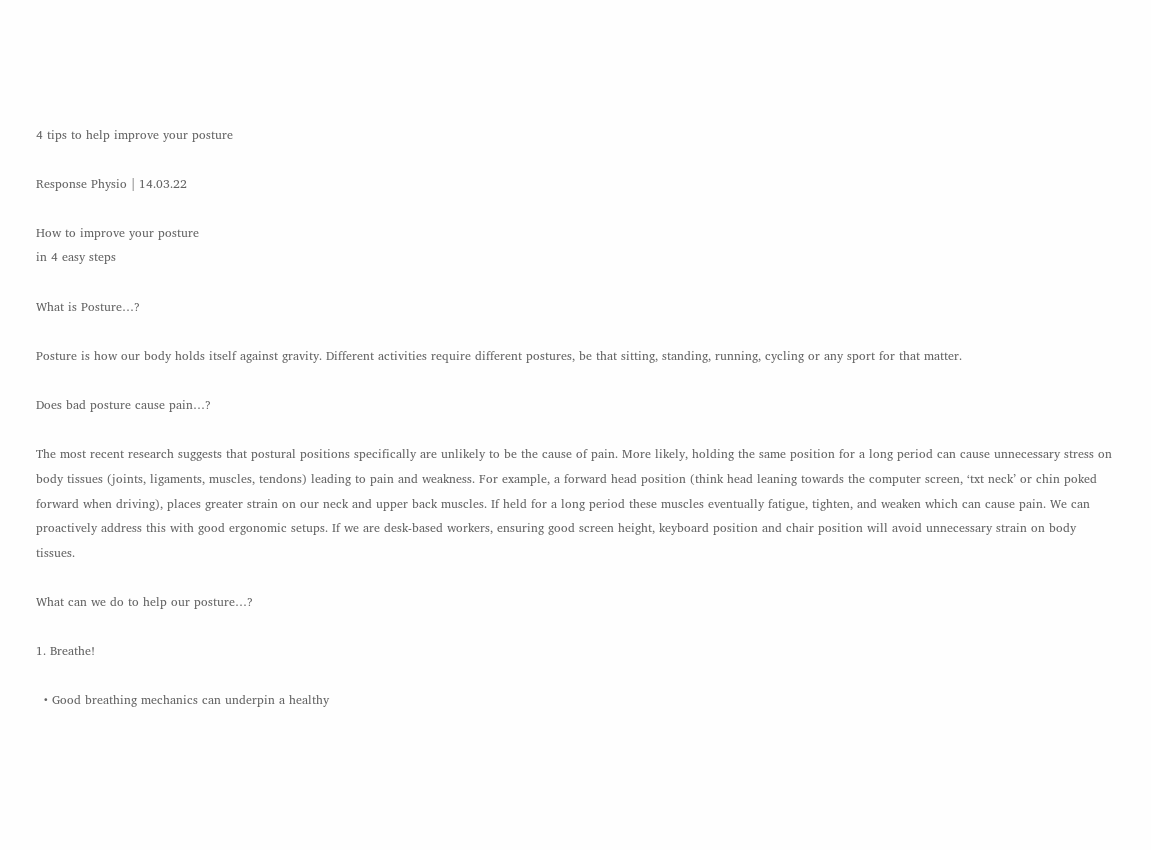4 tips to help improve your posture

Response Physio | 14.03.22

How to improve your posture
in 4 easy steps

What is Posture…?

Posture is how our body holds itself against gravity. Different activities require different postures, be that sitting, standing, running, cycling or any sport for that matter.

Does bad posture cause pain…?

The most recent research suggests that postural positions specifically are unlikely to be the cause of pain. More likely, holding the same position for a long period can cause unnecessary stress on body tissues (joints, ligaments, muscles, tendons) leading to pain and weakness. For example, a forward head position (think head leaning towards the computer screen, ‘txt neck’ or chin poked forward when driving), places greater strain on our neck and upper back muscles. If held for a long period these muscles eventually fatigue, tighten, and weaken which can cause pain. We can proactively address this with good ergonomic setups. If we are desk-based workers, ensuring good screen height, keyboard position and chair position will avoid unnecessary strain on body tissues.

What can we do to help our posture…?

1. Breathe!

  • Good breathing mechanics can underpin a healthy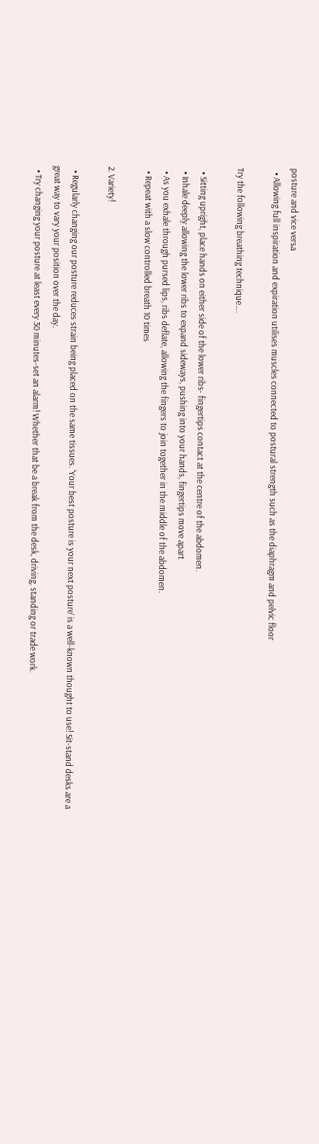posture and vice versa
  • Allowing full inspiration and expiration utilises muscles connected to postural strength such as the diaphragm and pelvic floor

Try the following breathing technique….

  • Sitting upright, place hands on either side of the lower ribs- fingertips contact at the centre of the abdomen.
  • Inhale deeply allowing the lower ribs to expand sideways, pushing into your hands, fingertips move apart
  • As you exhale through pursed lips, ribs deflate, allowing the fingers to join together in the middle of the abdomen.
  • Repeat with a slow controlled breath 10 times

2. Variety!

  • Regularly changing our posture reduces strain being placed on the same tissues. ‘Your best posture is your next posture’ is a well-known thought to use! Sit-stand desks are a great way to vary your position over the day.
  • Try changing your posture at least every 30 minutes-set an alarm! Whether that be a break from the desk, driving, standing or trade work.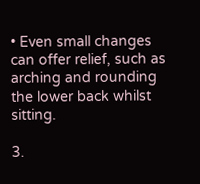• Even small changes can offer relief, such as arching and rounding the lower back whilst sitting.

3.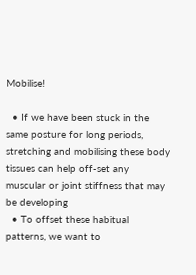Mobilise!

  • If we have been stuck in the same posture for long periods, stretching and mobilising these body tissues can help off-set any muscular or joint stiffness that may be developing
  • To offset these habitual patterns, we want to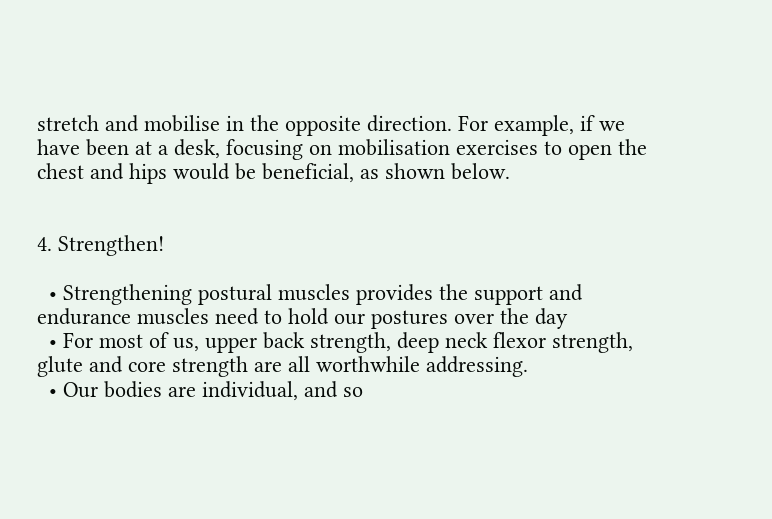stretch and mobilise in the opposite direction. For example, if we have been at a desk, focusing on mobilisation exercises to open the chest and hips would be beneficial, as shown below.


4. Strengthen!

  • Strengthening postural muscles provides the support and endurance muscles need to hold our postures over the day
  • For most of us, upper back strength, deep neck flexor strength, glute and core strength are all worthwhile addressing.
  • Our bodies are individual, and so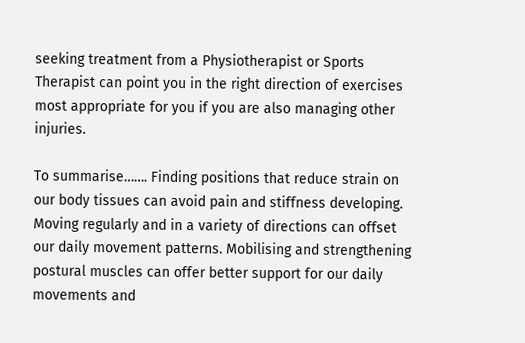seeking treatment from a Physiotherapist or Sports Therapist can point you in the right direction of exercises most appropriate for you if you are also managing other injuries.

To summarise……. Finding positions that reduce strain on our body tissues can avoid pain and stiffness developing. Moving regularly and in a variety of directions can offset our daily movement patterns. Mobilising and strengthening postural muscles can offer better support for our daily movements and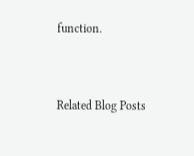function.


Related Blog Posts